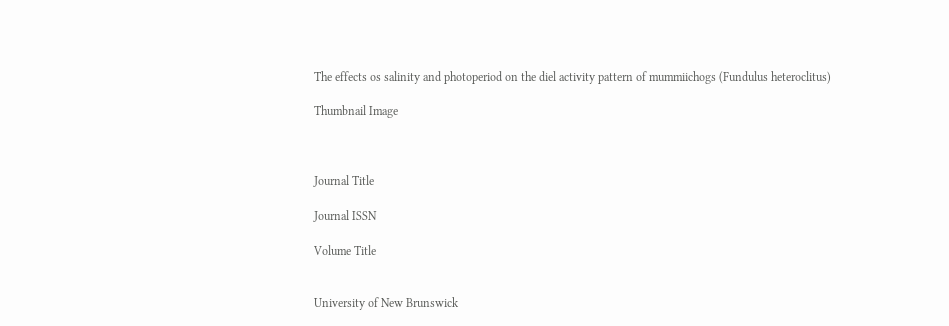The effects os salinity and photoperiod on the diel activity pattern of mummiichogs (Fundulus heteroclitus)

Thumbnail Image



Journal Title

Journal ISSN

Volume Title


University of New Brunswick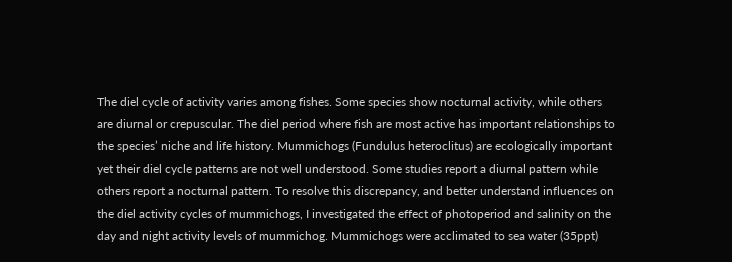The diel cycle of activity varies among fishes. Some species show nocturnal activity, while others are diurnal or crepuscular. The diel period where fish are most active has important relationships to the species’ niche and life history. Mummichogs (Fundulus heteroclitus) are ecologically important yet their diel cycle patterns are not well understood. Some studies report a diurnal pattern while others report a nocturnal pattern. To resolve this discrepancy, and better understand influences on the diel activity cycles of mummichogs, I investigated the effect of photoperiod and salinity on the day and night activity levels of mummichog. Mummichogs were acclimated to sea water (35ppt)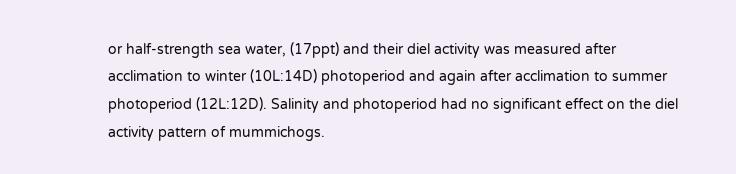or half-strength sea water, (17ppt) and their diel activity was measured after acclimation to winter (10L:14D) photoperiod and again after acclimation to summer photoperiod (12L:12D). Salinity and photoperiod had no significant effect on the diel activity pattern of mummichogs.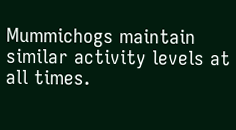Mummichogs maintain similar activity levels at all times.